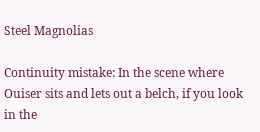Steel Magnolias

Continuity mistake: In the scene where Ouiser sits and lets out a belch, if you look in the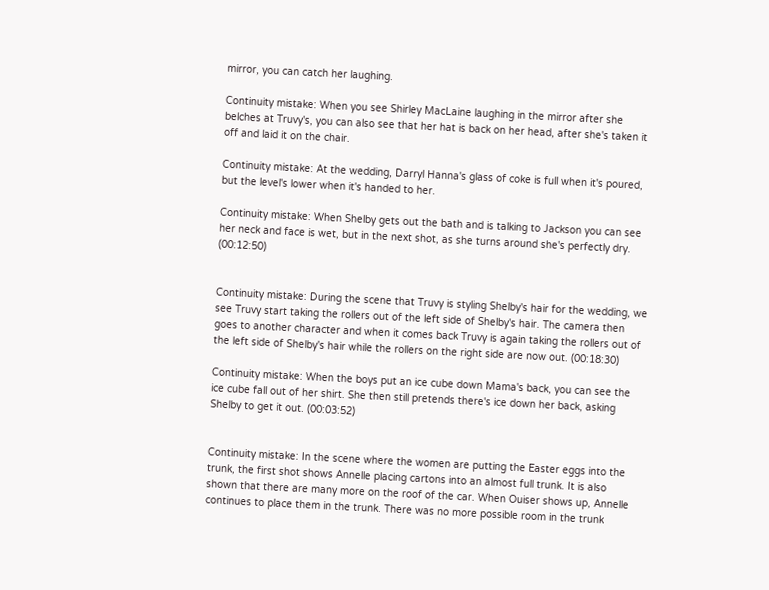mirror, you can catch her laughing.

Continuity mistake: When you see Shirley MacLaine laughing in the mirror after she belches at Truvy's, you can also see that her hat is back on her head, after she's taken it off and laid it on the chair.

Continuity mistake: At the wedding, Darryl Hanna's glass of coke is full when it's poured, but the level's lower when it's handed to her.

Continuity mistake: When Shelby gets out the bath and is talking to Jackson you can see her neck and face is wet, but in the next shot, as she turns around she's perfectly dry. (00:12:50)


Continuity mistake: During the scene that Truvy is styling Shelby's hair for the wedding, we see Truvy start taking the rollers out of the left side of Shelby's hair. The camera then goes to another character and when it comes back Truvy is again taking the rollers out of the left side of Shelby's hair while the rollers on the right side are now out. (00:18:30)

Continuity mistake: When the boys put an ice cube down Mama's back, you can see the ice cube fall out of her shirt. She then still pretends there's ice down her back, asking Shelby to get it out. (00:03:52)


Continuity mistake: In the scene where the women are putting the Easter eggs into the trunk, the first shot shows Annelle placing cartons into an almost full trunk. It is also shown that there are many more on the roof of the car. When Ouiser shows up, Annelle continues to place them in the trunk. There was no more possible room in the trunk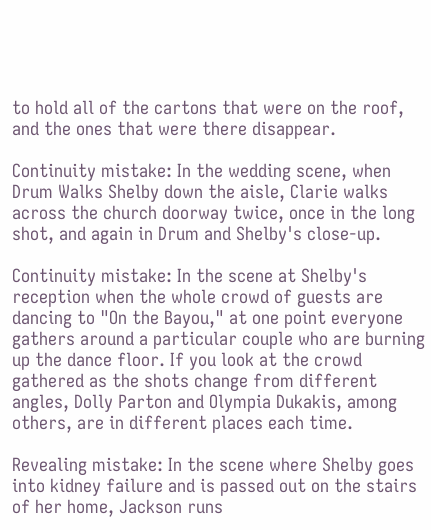to hold all of the cartons that were on the roof, and the ones that were there disappear.

Continuity mistake: In the wedding scene, when Drum Walks Shelby down the aisle, Clarie walks across the church doorway twice, once in the long shot, and again in Drum and Shelby's close-up.

Continuity mistake: In the scene at Shelby's reception when the whole crowd of guests are dancing to "On the Bayou," at one point everyone gathers around a particular couple who are burning up the dance floor. If you look at the crowd gathered as the shots change from different angles, Dolly Parton and Olympia Dukakis, among others, are in different places each time.

Revealing mistake: In the scene where Shelby goes into kidney failure and is passed out on the stairs of her home, Jackson runs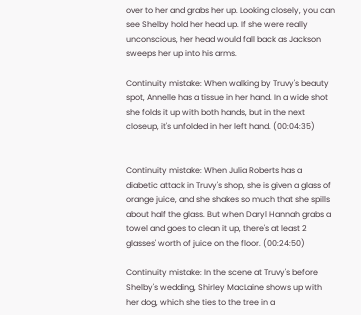over to her and grabs her up. Looking closely, you can see Shelby hold her head up. If she were really unconscious, her head would fall back as Jackson sweeps her up into his arms.

Continuity mistake: When walking by Truvy's beauty spot, Annelle has a tissue in her hand. In a wide shot she folds it up with both hands, but in the next closeup, it's unfolded in her left hand. (00:04:35)


Continuity mistake: When Julia Roberts has a diabetic attack in Truvy's shop, she is given a glass of orange juice, and she shakes so much that she spills about half the glass. But when Daryl Hannah grabs a towel and goes to clean it up, there's at least 2 glasses' worth of juice on the floor. (00:24:50)

Continuity mistake: In the scene at Truvy's before Shelby's wedding, Shirley MacLaine shows up with her dog, which she ties to the tree in a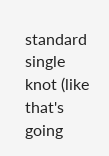standard single knot (like that's going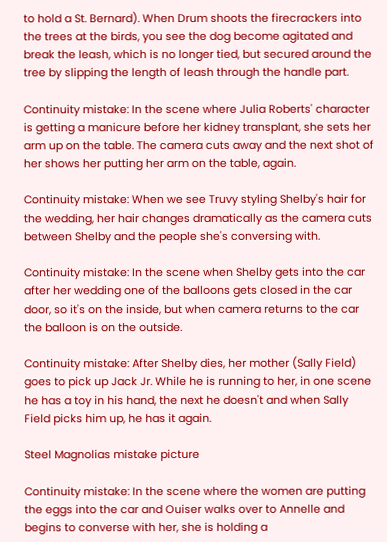to hold a St. Bernard). When Drum shoots the firecrackers into the trees at the birds, you see the dog become agitated and break the leash, which is no longer tied, but secured around the tree by slipping the length of leash through the handle part.

Continuity mistake: In the scene where Julia Roberts' character is getting a manicure before her kidney transplant, she sets her arm up on the table. The camera cuts away and the next shot of her shows her putting her arm on the table, again.

Continuity mistake: When we see Truvy styling Shelby's hair for the wedding, her hair changes dramatically as the camera cuts between Shelby and the people she's conversing with.

Continuity mistake: In the scene when Shelby gets into the car after her wedding one of the balloons gets closed in the car door, so it's on the inside, but when camera returns to the car the balloon is on the outside.

Continuity mistake: After Shelby dies, her mother (Sally Field) goes to pick up Jack Jr. While he is running to her, in one scene he has a toy in his hand, the next he doesn't and when Sally Field picks him up, he has it again.

Steel Magnolias mistake picture

Continuity mistake: In the scene where the women are putting the eggs into the car and Ouiser walks over to Annelle and begins to converse with her, she is holding a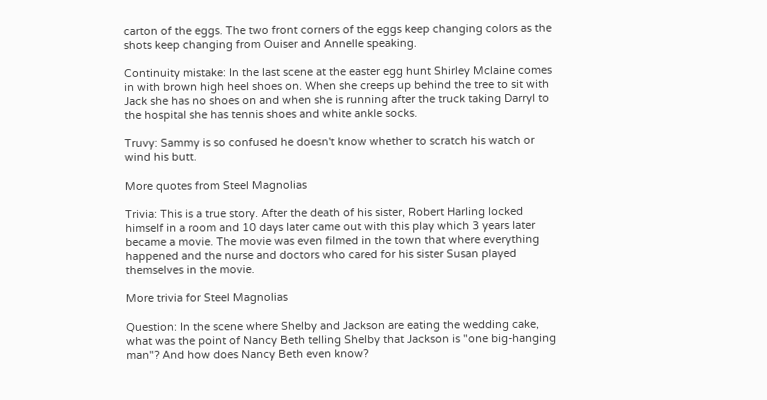carton of the eggs. The two front corners of the eggs keep changing colors as the shots keep changing from Ouiser and Annelle speaking.

Continuity mistake: In the last scene at the easter egg hunt Shirley Mclaine comes in with brown high heel shoes on. When she creeps up behind the tree to sit with Jack she has no shoes on and when she is running after the truck taking Darryl to the hospital she has tennis shoes and white ankle socks.

Truvy: Sammy is so confused he doesn't know whether to scratch his watch or wind his butt.

More quotes from Steel Magnolias

Trivia: This is a true story. After the death of his sister, Robert Harling locked himself in a room and 10 days later came out with this play which 3 years later became a movie. The movie was even filmed in the town that where everything happened and the nurse and doctors who cared for his sister Susan played themselves in the movie.

More trivia for Steel Magnolias

Question: In the scene where Shelby and Jackson are eating the wedding cake, what was the point of Nancy Beth telling Shelby that Jackson is "one big-hanging man"? And how does Nancy Beth even know?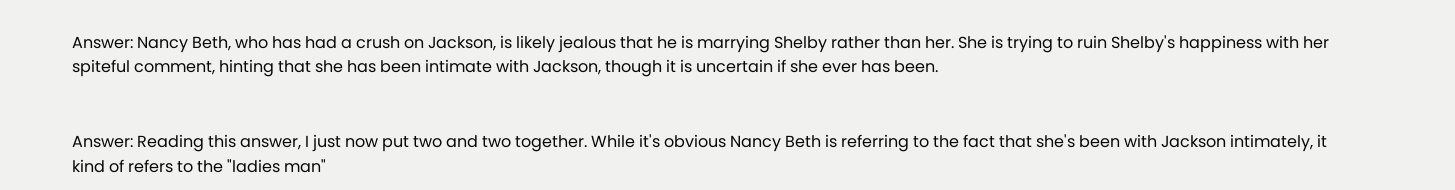Answer: Nancy Beth, who has had a crush on Jackson, is likely jealous that he is marrying Shelby rather than her. She is trying to ruin Shelby's happiness with her spiteful comment, hinting that she has been intimate with Jackson, though it is uncertain if she ever has been.


Answer: Reading this answer, I just now put two and two together. While it's obvious Nancy Beth is referring to the fact that she's been with Jackson intimately, it kind of refers to the "ladies man"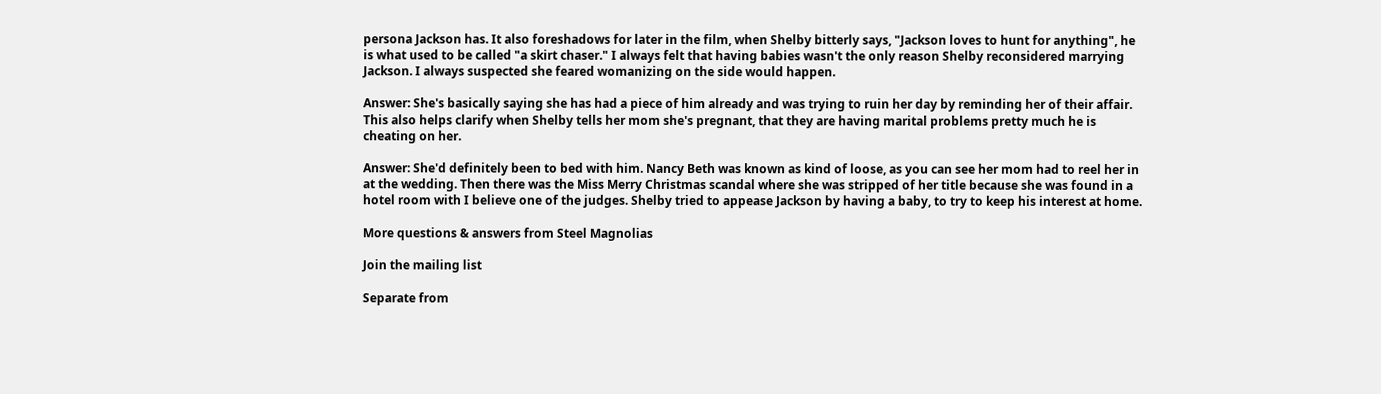persona Jackson has. It also foreshadows for later in the film, when Shelby bitterly says, "Jackson loves to hunt for anything", he is what used to be called "a skirt chaser." I always felt that having babies wasn't the only reason Shelby reconsidered marrying Jackson. I always suspected she feared womanizing on the side would happen.

Answer: She's basically saying she has had a piece of him already and was trying to ruin her day by reminding her of their affair. This also helps clarify when Shelby tells her mom she's pregnant, that they are having marital problems pretty much he is cheating on her.

Answer: She'd definitely been to bed with him. Nancy Beth was known as kind of loose, as you can see her mom had to reel her in at the wedding. Then there was the Miss Merry Christmas scandal where she was stripped of her title because she was found in a hotel room with I believe one of the judges. Shelby tried to appease Jackson by having a baby, to try to keep his interest at home.

More questions & answers from Steel Magnolias

Join the mailing list

Separate from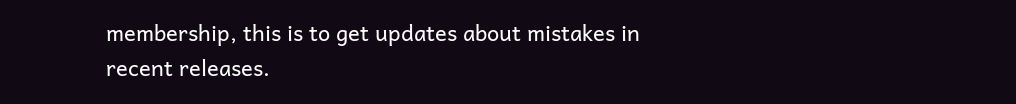membership, this is to get updates about mistakes in recent releases.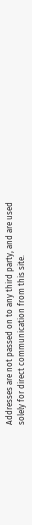Addresses are not passed on to any third party, and are used solely for direct communication from this site.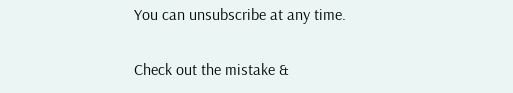You can unsubscribe at any time.

Check out the mistake &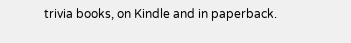trivia books, on Kindle and in paperback.